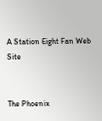A Station Eight Fan Web Site


The Phoenix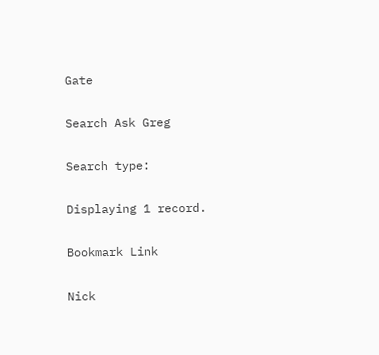Gate

Search Ask Greg

Search type:

Displaying 1 record.

Bookmark Link

Nick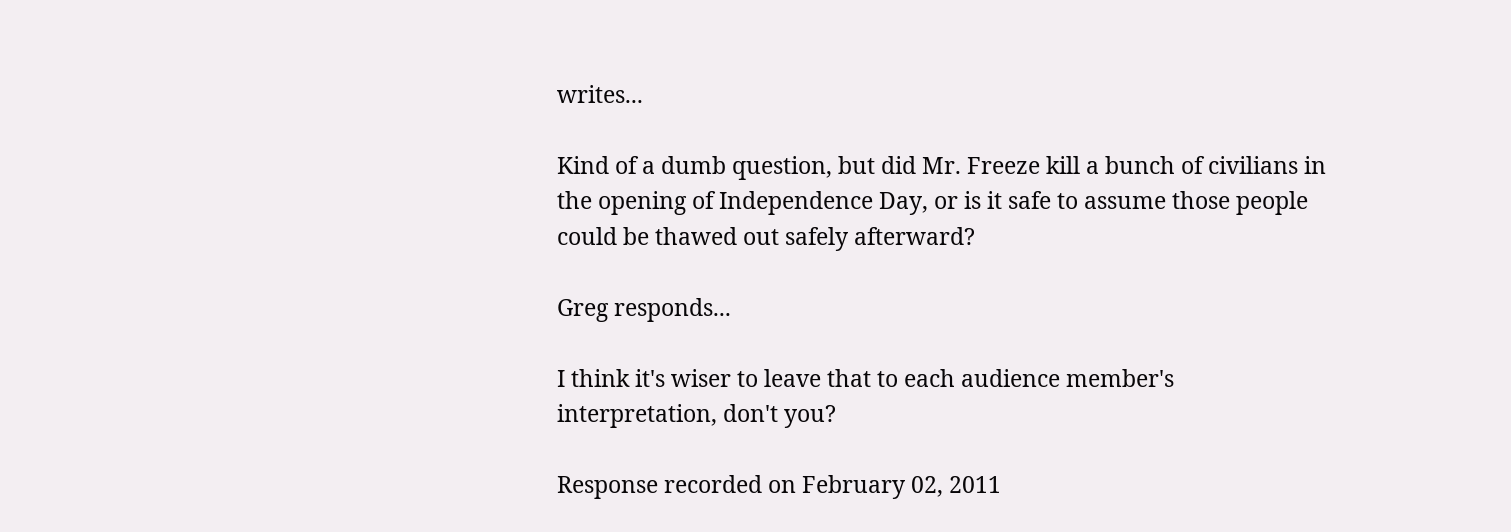writes...

Kind of a dumb question, but did Mr. Freeze kill a bunch of civilians in the opening of Independence Day, or is it safe to assume those people could be thawed out safely afterward?

Greg responds...

I think it's wiser to leave that to each audience member's interpretation, don't you?

Response recorded on February 02, 2011